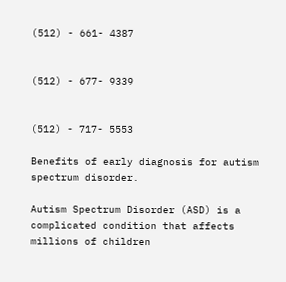(512) - 661- 4387


(512) - 677- 9339


(512) - 717- 5553

Benefits of early diagnosis for autism spectrum disorder.

Autism Spectrum Disorder (ASD) is a complicated condition that affects millions of children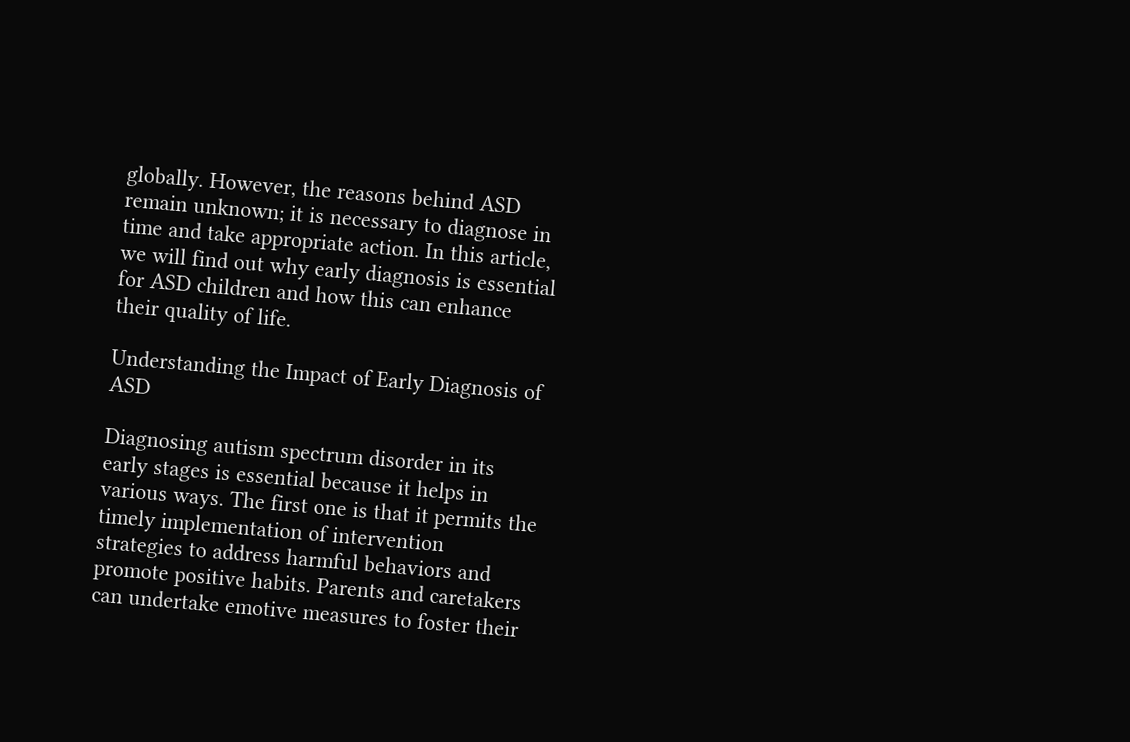globally. However, the reasons behind ASD remain unknown; it is necessary to diagnose in time and take appropriate action. In this article, we will find out why early diagnosis is essential for ASD children and how this can enhance their quality of life.

Understanding the Impact of Early Diagnosis of ASD

Diagnosing autism spectrum disorder in its early stages is essential because it helps in various ways. The first one is that it permits the timely implementation of intervention strategies to address harmful behaviors and promote positive habits. Parents and caretakers can undertake emotive measures to foster their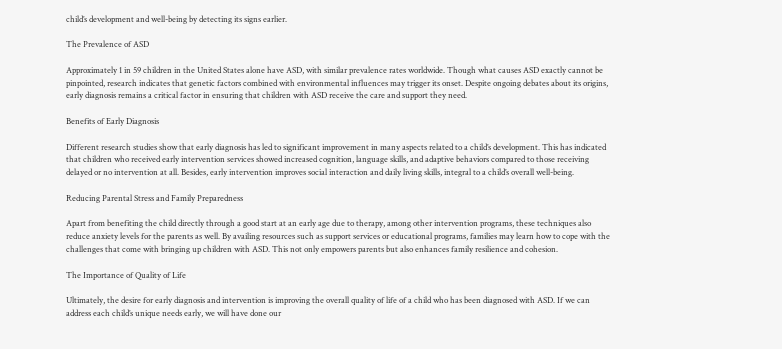child’s development and well-being by detecting its signs earlier.

The Prevalence of ASD

Approximately 1 in 59 children in the United States alone have ASD, with similar prevalence rates worldwide. Though what causes ASD exactly cannot be pinpointed, research indicates that genetic factors combined with environmental influences may trigger its onset. Despite ongoing debates about its origins, early diagnosis remains a critical factor in ensuring that children with ASD receive the care and support they need.

Benefits of Early Diagnosis

Different research studies show that early diagnosis has led to significant improvement in many aspects related to a child’s development. This has indicated that children who received early intervention services showed increased cognition, language skills, and adaptive behaviors compared to those receiving delayed or no intervention at all. Besides, early intervention improves social interaction and daily living skills, integral to a child’s overall well-being.

Reducing Parental Stress and Family Preparedness

Apart from benefiting the child directly through a good start at an early age due to therapy, among other intervention programs, these techniques also reduce anxiety levels for the parents as well. By availing resources such as support services or educational programs, families may learn how to cope with the challenges that come with bringing up children with ASD. This not only empowers parents but also enhances family resilience and cohesion.

The Importance of Quality of Life

Ultimately, the desire for early diagnosis and intervention is improving the overall quality of life of a child who has been diagnosed with ASD. If we can address each child’s unique needs early, we will have done our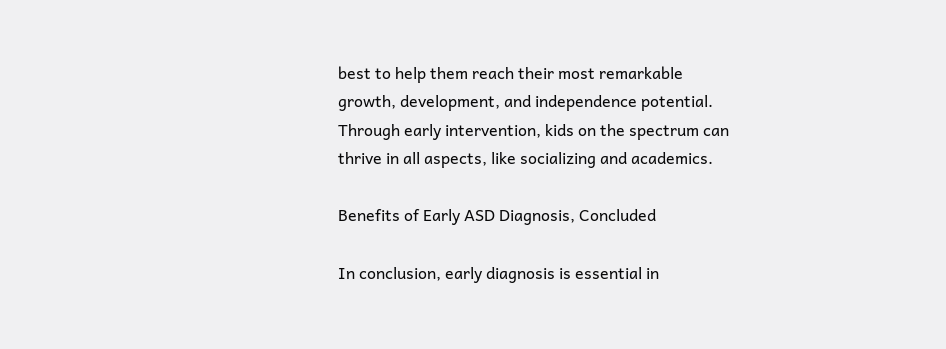best to help them reach their most remarkable growth, development, and independence potential. Through early intervention, kids on the spectrum can thrive in all aspects, like socializing and academics.

Benefits of Early ASD Diagnosis, Concluded

In conclusion, early diagnosis is essential in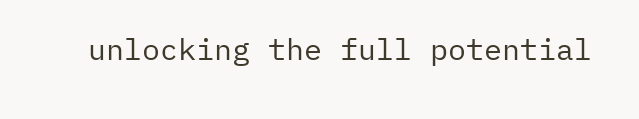unlocking the full potential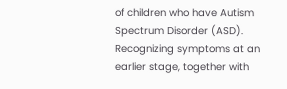of children who have Autism Spectrum Disorder (ASD). Recognizing symptoms at an earlier stage, together with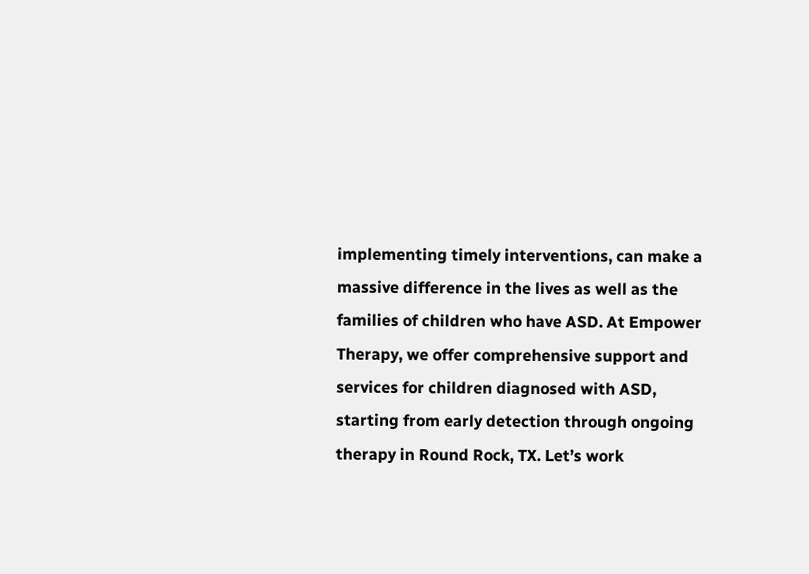implementing timely interventions, can make a massive difference in the lives as well as the families of children who have ASD. At Empower Therapy, we offer comprehensive support and services for children diagnosed with ASD, starting from early detection through ongoing therapy in Round Rock, TX. Let’s work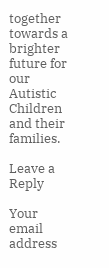together towards a brighter future for our Autistic Children and their families.

Leave a Reply

Your email address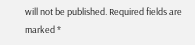will not be published. Required fields are marked *